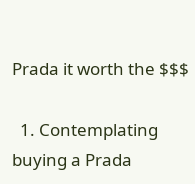Prada it worth the $$$

  1. Contemplating buying a Prada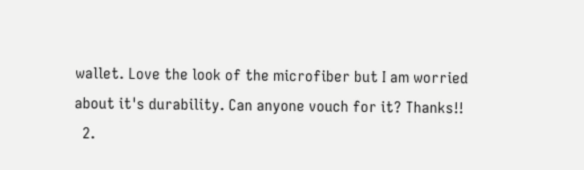wallet. Love the look of the microfiber but I am worried about it's durability. Can anyone vouch for it? Thanks!!
  2.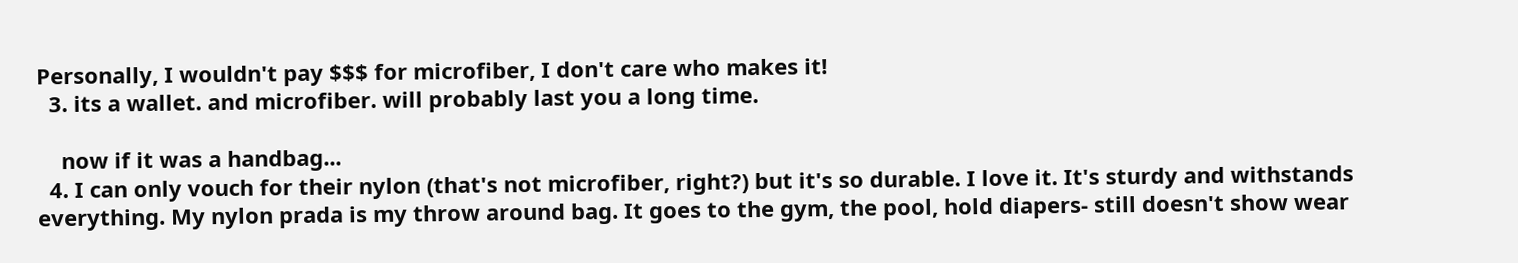Personally, I wouldn't pay $$$ for microfiber, I don't care who makes it!
  3. its a wallet. and microfiber. will probably last you a long time.

    now if it was a handbag...
  4. I can only vouch for their nylon (that's not microfiber, right?) but it's so durable. I love it. It's sturdy and withstands everything. My nylon prada is my throw around bag. It goes to the gym, the pool, hold diapers- still doesn't show wear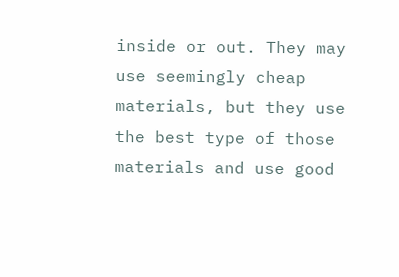inside or out. They may use seemingly cheap materials, but they use the best type of those materials and use good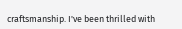craftsmanship. I've been thrilled with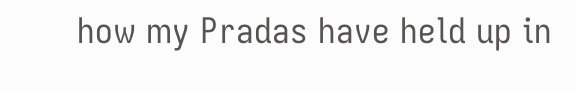how my Pradas have held up in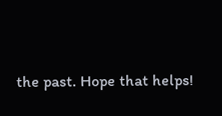the past. Hope that helps!